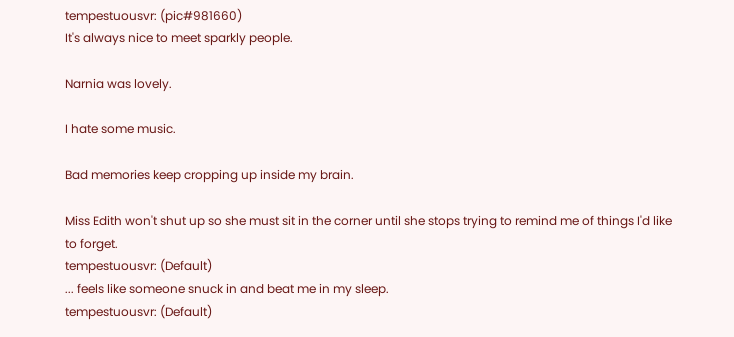tempestuousvr: (pic#981660)
It's always nice to meet sparkly people.

Narnia was lovely.

I hate some music.

Bad memories keep cropping up inside my brain.

Miss Edith won't shut up so she must sit in the corner until she stops trying to remind me of things I'd like to forget.
tempestuousvr: (Default)
... feels like someone snuck in and beat me in my sleep.
tempestuousvr: (Default)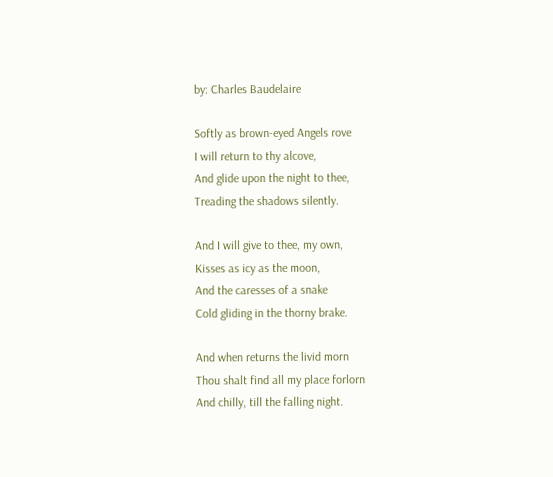by: Charles Baudelaire

Softly as brown-eyed Angels rove
I will return to thy alcove,
And glide upon the night to thee,
Treading the shadows silently.

And I will give to thee, my own,
Kisses as icy as the moon,
And the caresses of a snake
Cold gliding in the thorny brake.

And when returns the livid morn
Thou shalt find all my place forlorn
And chilly, till the falling night.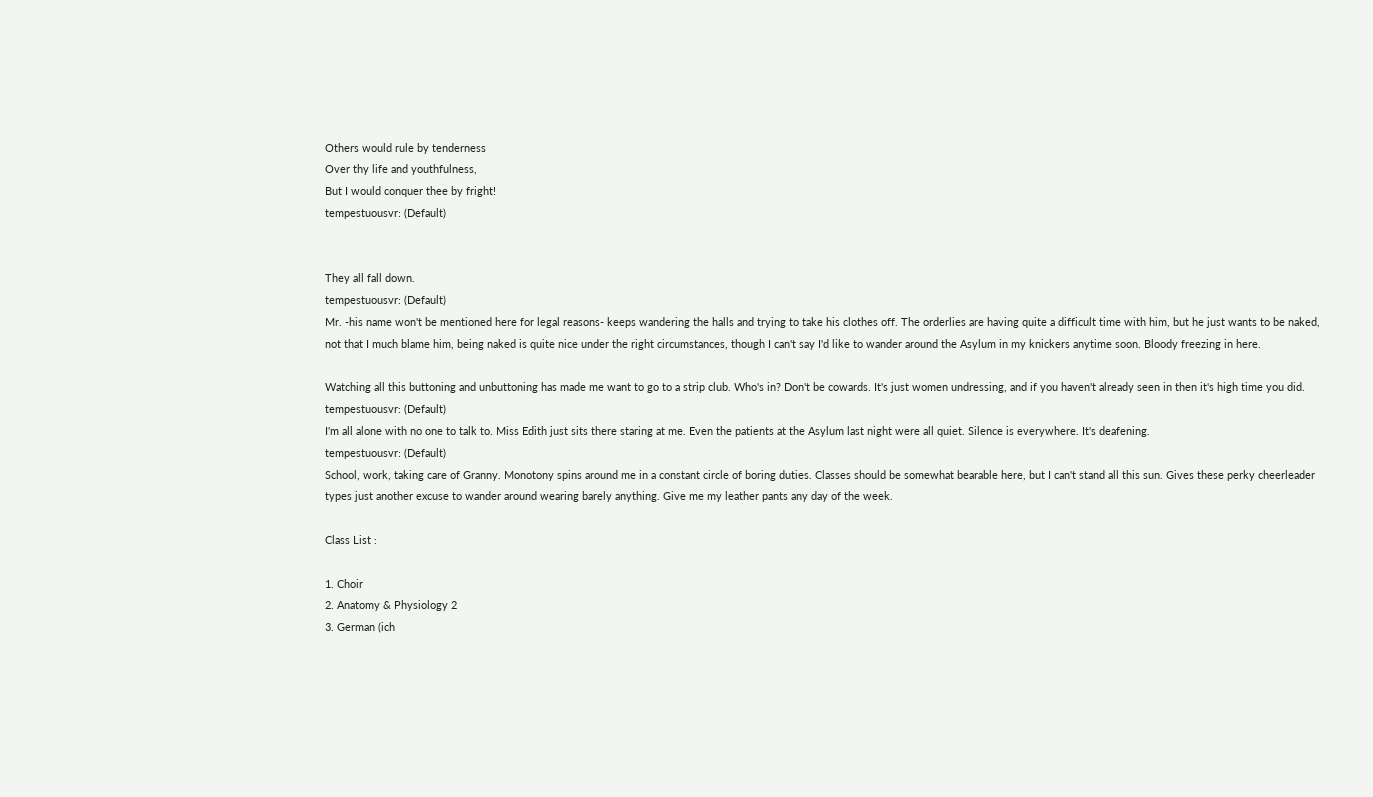Others would rule by tenderness
Over thy life and youthfulness,
But I would conquer thee by fright!
tempestuousvr: (Default)


They all fall down.
tempestuousvr: (Default)
Mr. -his name won't be mentioned here for legal reasons- keeps wandering the halls and trying to take his clothes off. The orderlies are having quite a difficult time with him, but he just wants to be naked, not that I much blame him, being naked is quite nice under the right circumstances, though I can't say I'd like to wander around the Asylum in my knickers anytime soon. Bloody freezing in here.

Watching all this buttoning and unbuttoning has made me want to go to a strip club. Who's in? Don't be cowards. It's just women undressing, and if you haven't already seen in then it's high time you did.
tempestuousvr: (Default)
I'm all alone with no one to talk to. Miss Edith just sits there staring at me. Even the patients at the Asylum last night were all quiet. Silence is everywhere. It's deafening.
tempestuousvr: (Default)
School, work, taking care of Granny. Monotony spins around me in a constant circle of boring duties. Classes should be somewhat bearable here, but I can't stand all this sun. Gives these perky cheerleader types just another excuse to wander around wearing barely anything. Give me my leather pants any day of the week.

Class List :

1. Choir
2. Anatomy & Physiology 2
3. German (ich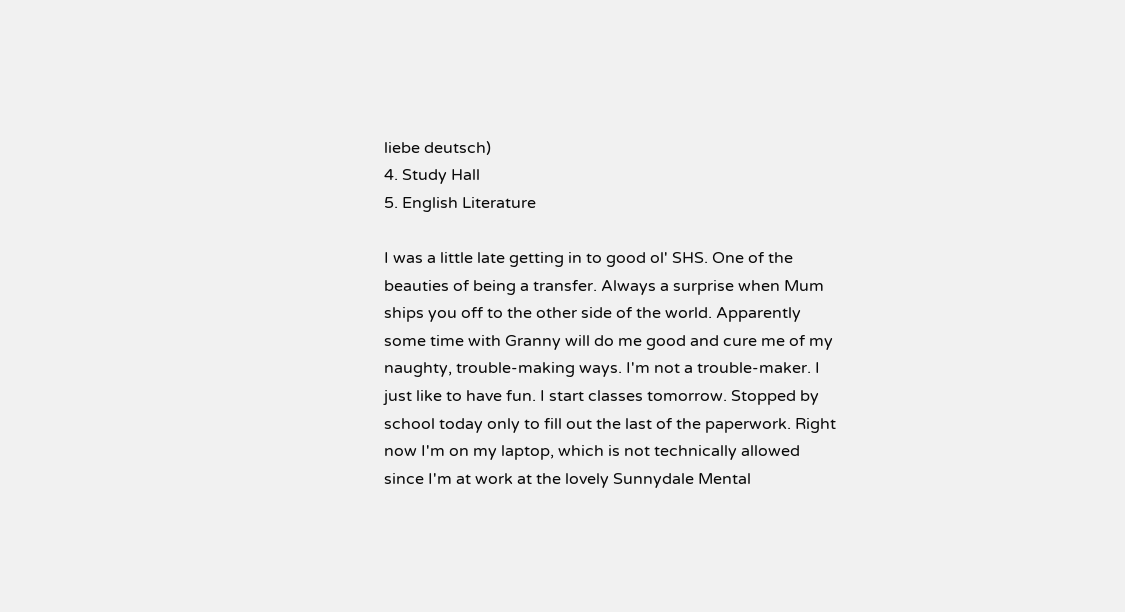liebe deutsch)
4. Study Hall
5. English Literature

I was a little late getting in to good ol' SHS. One of the beauties of being a transfer. Always a surprise when Mum ships you off to the other side of the world. Apparently some time with Granny will do me good and cure me of my naughty, trouble-making ways. I'm not a trouble-maker. I just like to have fun. I start classes tomorrow. Stopped by school today only to fill out the last of the paperwork. Right now I'm on my laptop, which is not technically allowed since I'm at work at the lovely Sunnydale Mental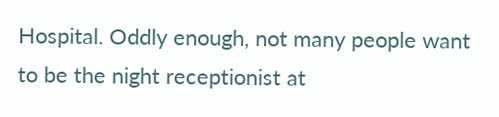Hospital. Oddly enough, not many people want to be the night receptionist at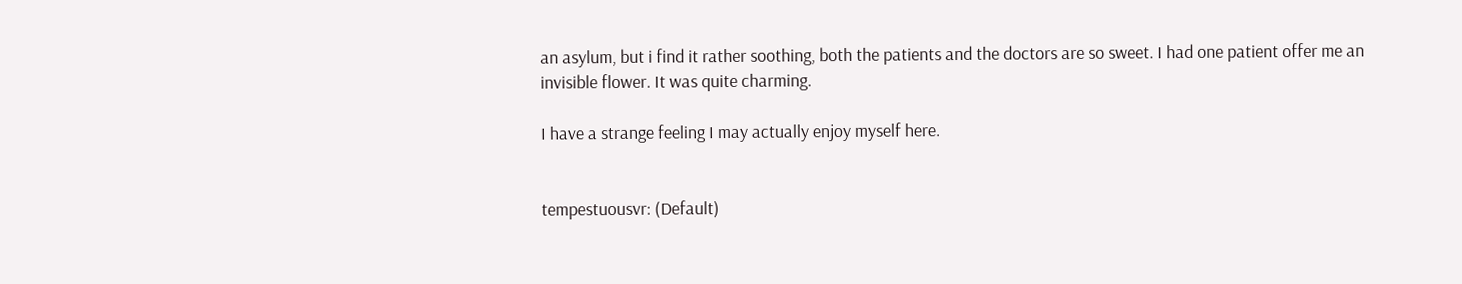an asylum, but i find it rather soothing, both the patients and the doctors are so sweet. I had one patient offer me an invisible flower. It was quite charming.

I have a strange feeling I may actually enjoy myself here.


tempestuousvr: (Default)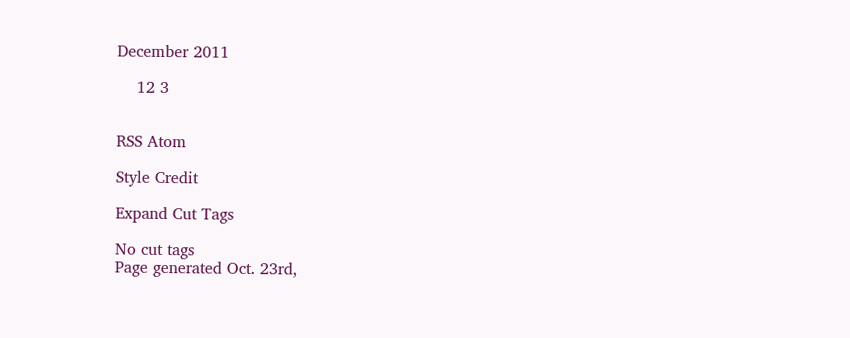December 2011

    12 3


RSS Atom

Style Credit

Expand Cut Tags

No cut tags
Page generated Oct. 23rd,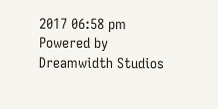2017 06:58 pm
Powered by Dreamwidth Studios